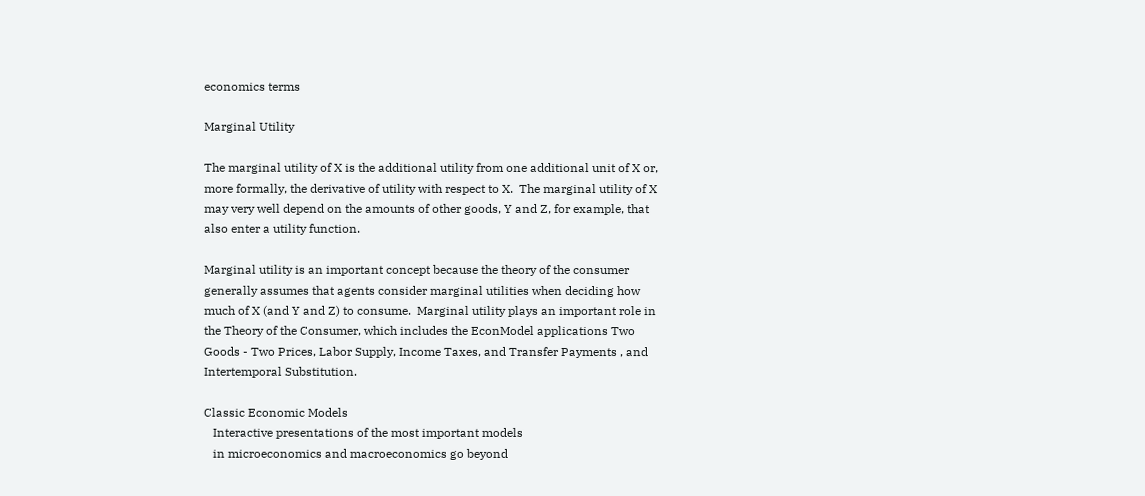economics terms

Marginal Utility

The marginal utility of X is the additional utility from one additional unit of X or, more formally, the derivative of utility with respect to X.  The marginal utility of X may very well depend on the amounts of other goods, Y and Z, for example, that also enter a utility function.

Marginal utility is an important concept because the theory of the consumer generally assumes that agents consider marginal utilities when deciding how much of X (and Y and Z) to consume.  Marginal utility plays an important role in the Theory of the Consumer, which includes the EconModel applications Two Goods - Two Prices, Labor Supply, Income Taxes, and Transfer Payments , and Intertemporal Substitution.

Classic Economic Models
   Interactive presentations of the most important models
   in microeconomics and macroeconomics go beyond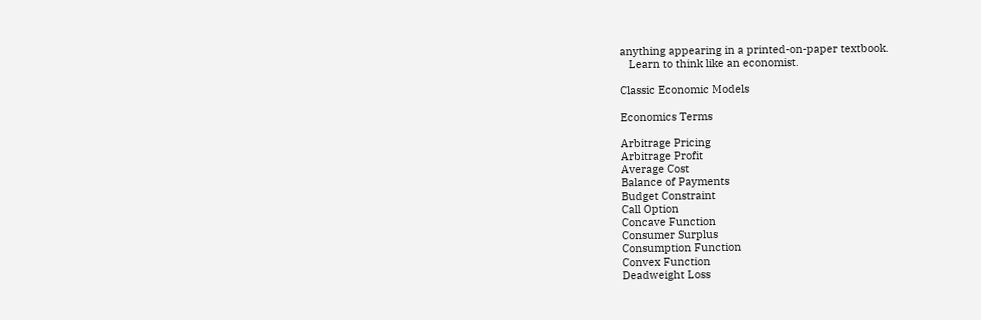anything appearing in a printed-on-paper textbook.
   Learn to think like an economist.

Classic Economic Models

Economics Terms

Arbitrage Pricing
Arbitrage Profit
Average Cost
Balance of Payments
Budget Constraint
Call Option
Concave Function
Consumer Surplus
Consumption Function
Convex Function
Deadweight Loss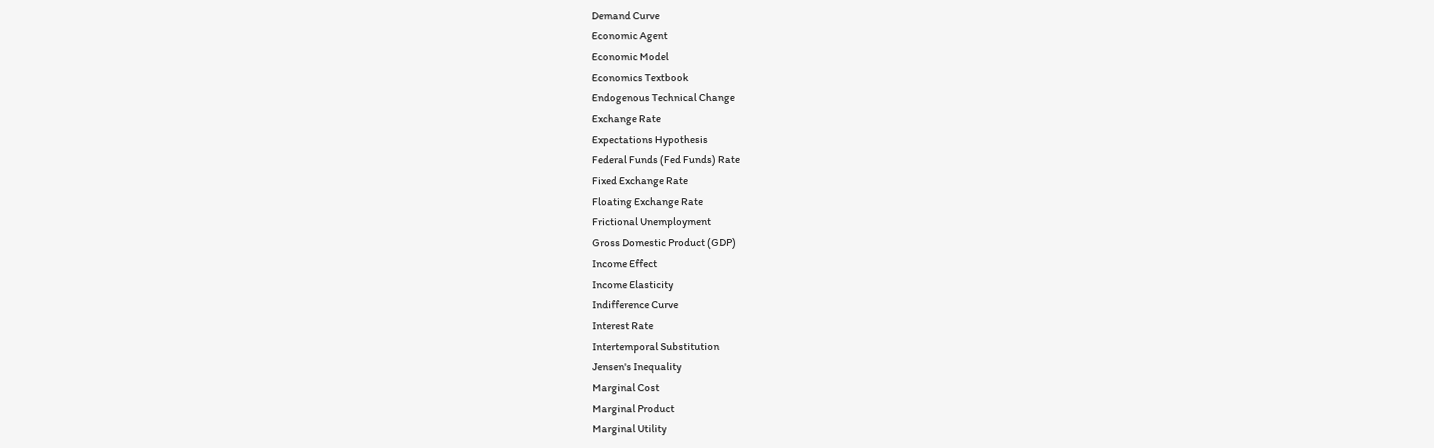Demand Curve
Economic Agent
Economic Model
Economics Textbook
Endogenous Technical Change
Exchange Rate
Expectations Hypothesis
Federal Funds (Fed Funds) Rate
Fixed Exchange Rate
Floating Exchange Rate
Frictional Unemployment
Gross Domestic Product (GDP)
Income Effect
Income Elasticity
Indifference Curve
Interest Rate
Intertemporal Substitution
Jensen's Inequality
Marginal Cost
Marginal Product
Marginal Utility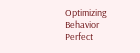Optimizing Behavior
Perfect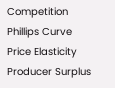Competition
Phillips Curve
Price Elasticity
Producer Surplus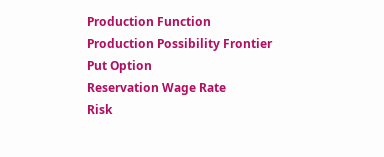Production Function
Production Possibility Frontier
Put Option
Reservation Wage Rate
Risk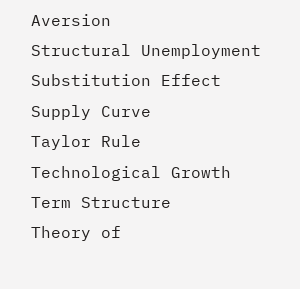Aversion
Structural Unemployment
Substitution Effect
Supply Curve
Taylor Rule
Technological Growth
Term Structure
Theory of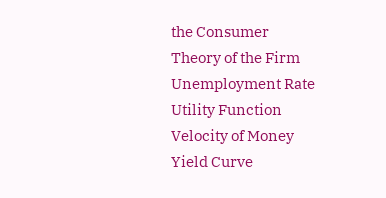the Consumer
Theory of the Firm
Unemployment Rate
Utility Function
Velocity of Money
Yield Curve